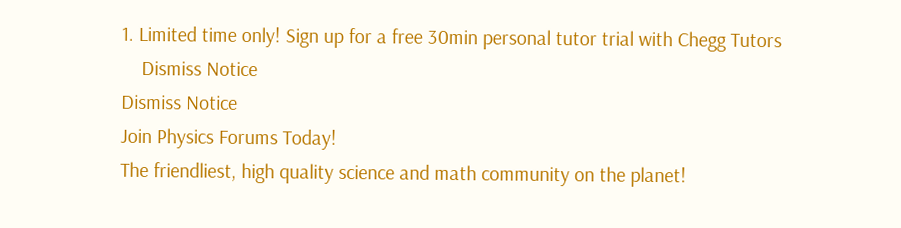1. Limited time only! Sign up for a free 30min personal tutor trial with Chegg Tutors
    Dismiss Notice
Dismiss Notice
Join Physics Forums Today!
The friendliest, high quality science and math community on the planet!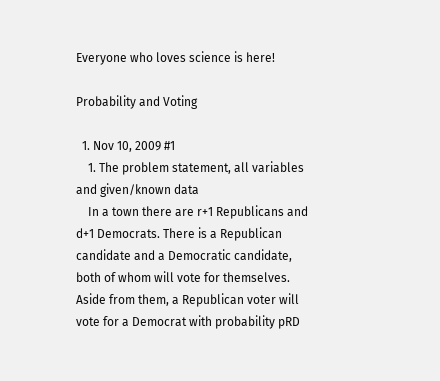Everyone who loves science is here!

Probability and Voting

  1. Nov 10, 2009 #1
    1. The problem statement, all variables and given/known data
    In a town there are r+1 Republicans and d+1 Democrats. There is a Republican candidate and a Democratic candidate, both of whom will vote for themselves. Aside from them, a Republican voter will vote for a Democrat with probability pRD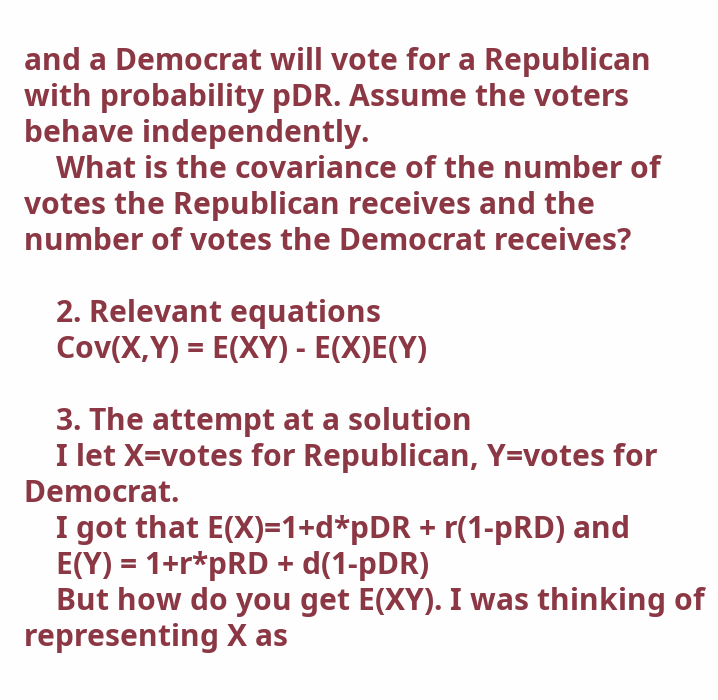and a Democrat will vote for a Republican with probability pDR. Assume the voters behave independently.
    What is the covariance of the number of votes the Republican receives and the number of votes the Democrat receives?

    2. Relevant equations
    Cov(X,Y) = E(XY) - E(X)E(Y)

    3. The attempt at a solution
    I let X=votes for Republican, Y=votes for Democrat.
    I got that E(X)=1+d*pDR + r(1-pRD) and
    E(Y) = 1+r*pRD + d(1-pDR)
    But how do you get E(XY). I was thinking of representing X as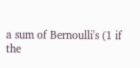a sum of Bernoulli's (1 if the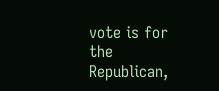vote is for the Republican,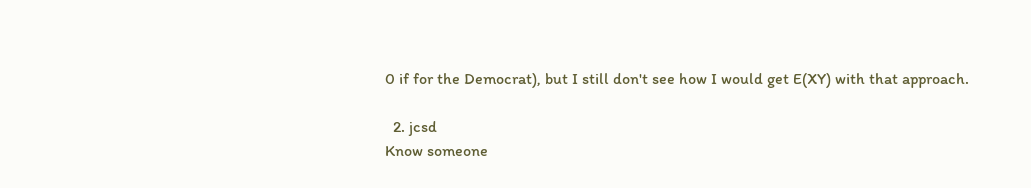0 if for the Democrat), but I still don't see how I would get E(XY) with that approach.

  2. jcsd
Know someone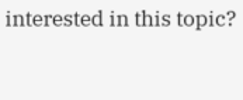interested in this topic?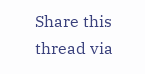Share this thread via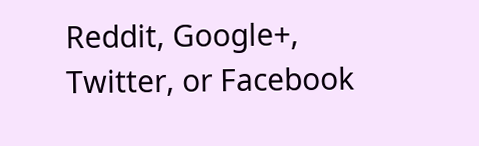Reddit, Google+, Twitter, or Facebook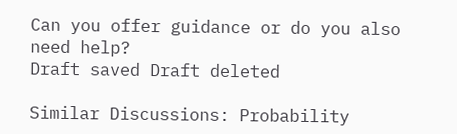Can you offer guidance or do you also need help?
Draft saved Draft deleted

Similar Discussions: Probability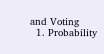and Voting
  1. Probability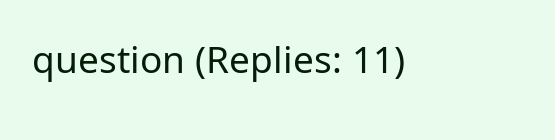question (Replies: 11)